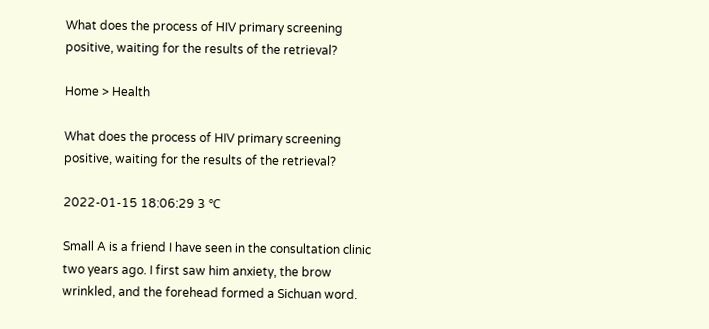What does the process of HIV primary screening positive, waiting for the results of the retrieval?

Home > Health

What does the process of HIV primary screening positive, waiting for the results of the retrieval?

2022-01-15 18:06:29 3 ℃

Small A is a friend I have seen in the consultation clinic two years ago. I first saw him anxiety, the brow wrinkled, and the forehead formed a Sichuan word.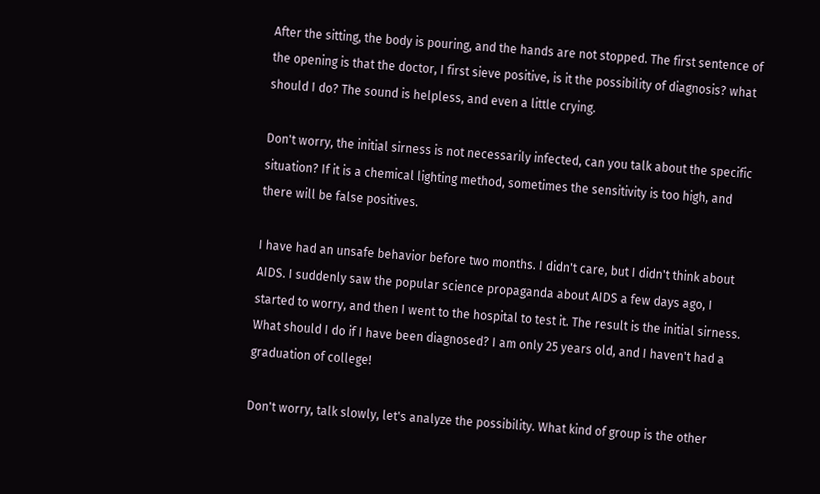After the sitting, the body is pouring, and the hands are not stopped. The first sentence of the opening is that the doctor, I first sieve positive, is it the possibility of diagnosis? what should I do? The sound is helpless, and even a little crying.

Don't worry, the initial sirness is not necessarily infected, can you talk about the specific situation? If it is a chemical lighting method, sometimes the sensitivity is too high, and there will be false positives.

I have had an unsafe behavior before two months. I didn't care, but I didn't think about AIDS. I suddenly saw the popular science propaganda about AIDS a few days ago, I started to worry, and then I went to the hospital to test it. The result is the initial sirness. What should I do if I have been diagnosed? I am only 25 years old, and I haven't had a graduation of college!

Don't worry, talk slowly, let's analyze the possibility. What kind of group is the other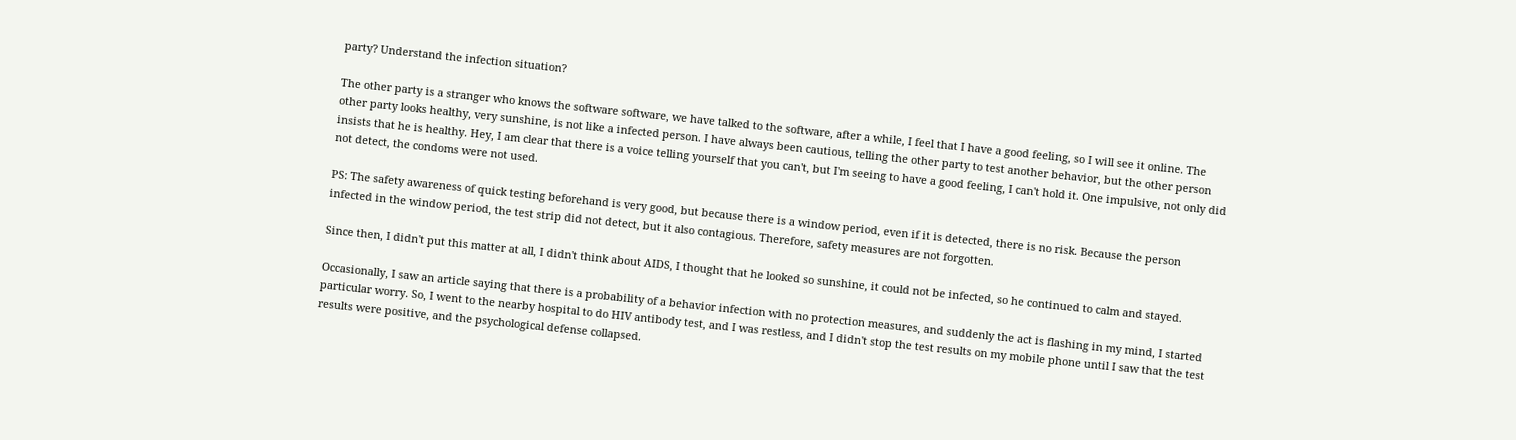party? Understand the infection situation?

The other party is a stranger who knows the software software, we have talked to the software, after a while, I feel that I have a good feeling, so I will see it online. The other party looks healthy, very sunshine, is not like a infected person. I have always been cautious, telling the other party to test another behavior, but the other person insists that he is healthy. Hey, I am clear that there is a voice telling yourself that you can't, but I'm seeing to have a good feeling, I can't hold it. One impulsive, not only did not detect, the condoms were not used.

PS: The safety awareness of quick testing beforehand is very good, but because there is a window period, even if it is detected, there is no risk. Because the person infected in the window period, the test strip did not detect, but it also contagious. Therefore, safety measures are not forgotten.

Since then, I didn't put this matter at all, I didn't think about AIDS, I thought that he looked so sunshine, it could not be infected, so he continued to calm and stayed.

Occasionally, I saw an article saying that there is a probability of a behavior infection with no protection measures, and suddenly the act is flashing in my mind, I started particular worry. So, I went to the nearby hospital to do HIV antibody test, and I was restless, and I didn't stop the test results on my mobile phone until I saw that the test results were positive, and the psychological defense collapsed.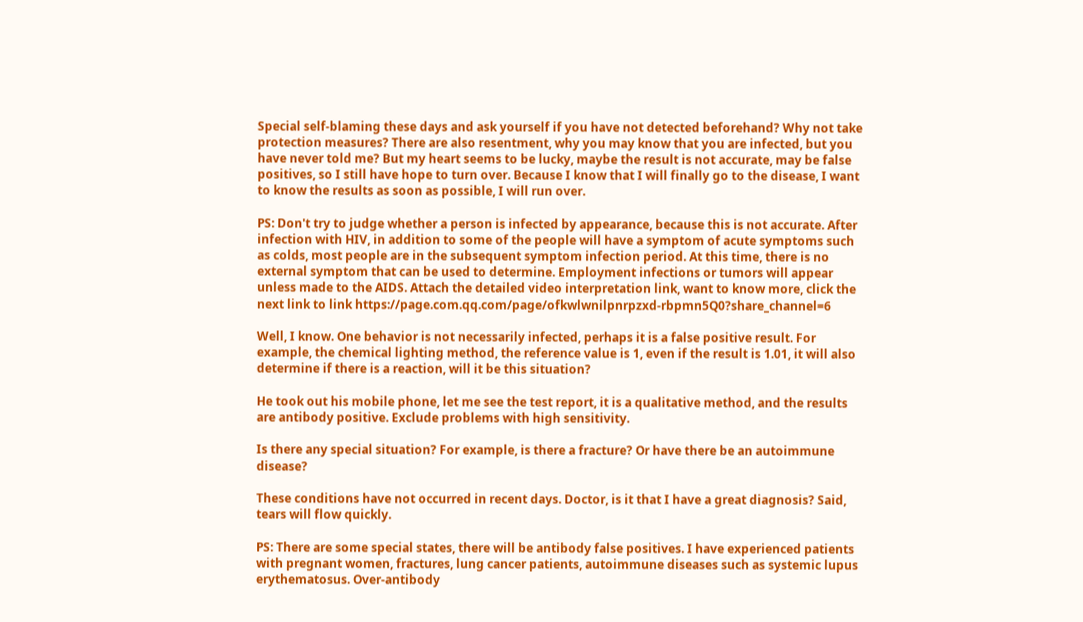Special self-blaming these days and ask yourself if you have not detected beforehand? Why not take protection measures? There are also resentment, why you may know that you are infected, but you have never told me? But my heart seems to be lucky, maybe the result is not accurate, may be false positives, so I still have hope to turn over. Because I know that I will finally go to the disease, I want to know the results as soon as possible, I will run over.

PS: Don't try to judge whether a person is infected by appearance, because this is not accurate. After infection with HIV, in addition to some of the people will have a symptom of acute symptoms such as colds, most people are in the subsequent symptom infection period. At this time, there is no external symptom that can be used to determine. Employment infections or tumors will appear unless made to the AIDS. Attach the detailed video interpretation link, want to know more, click the next link to link https://page.com.qq.com/page/ofkwlwnilpnrpzxd-rbpmn5Q0?share_channel=6

Well, I know. One behavior is not necessarily infected, perhaps it is a false positive result. For example, the chemical lighting method, the reference value is 1, even if the result is 1.01, it will also determine if there is a reaction, will it be this situation?

He took out his mobile phone, let me see the test report, it is a qualitative method, and the results are antibody positive. Exclude problems with high sensitivity.

Is there any special situation? For example, is there a fracture? Or have there be an autoimmune disease?

These conditions have not occurred in recent days. Doctor, is it that I have a great diagnosis? Said, tears will flow quickly.

PS: There are some special states, there will be antibody false positives. I have experienced patients with pregnant women, fractures, lung cancer patients, autoimmune diseases such as systemic lupus erythematosus. Over-antibody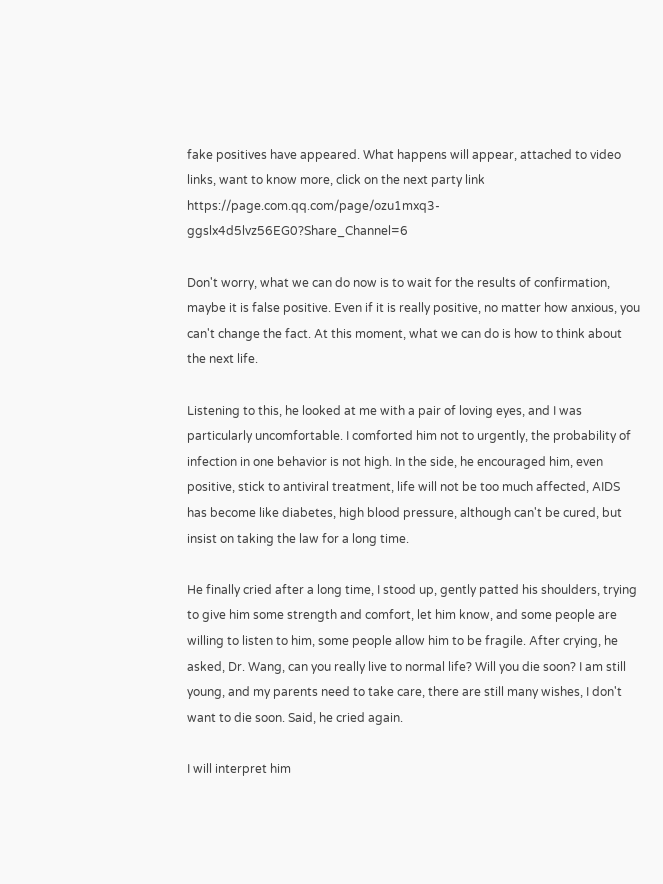fake positives have appeared. What happens will appear, attached to video links, want to know more, click on the next party link https://page.com.qq.com/page/ozu1mxq3-ggslx4d5lvz56EG0?Share_Channel=6

Don't worry, what we can do now is to wait for the results of confirmation, maybe it is false positive. Even if it is really positive, no matter how anxious, you can't change the fact. At this moment, what we can do is how to think about the next life.

Listening to this, he looked at me with a pair of loving eyes, and I was particularly uncomfortable. I comforted him not to urgently, the probability of infection in one behavior is not high. In the side, he encouraged him, even positive, stick to antiviral treatment, life will not be too much affected, AIDS has become like diabetes, high blood pressure, although can't be cured, but insist on taking the law for a long time.

He finally cried after a long time, I stood up, gently patted his shoulders, trying to give him some strength and comfort, let him know, and some people are willing to listen to him, some people allow him to be fragile. After crying, he asked, Dr. Wang, can you really live to normal life? Will you die soon? I am still young, and my parents need to take care, there are still many wishes, I don't want to die soon. Said, he cried again.

I will interpret him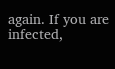again. If you are infected,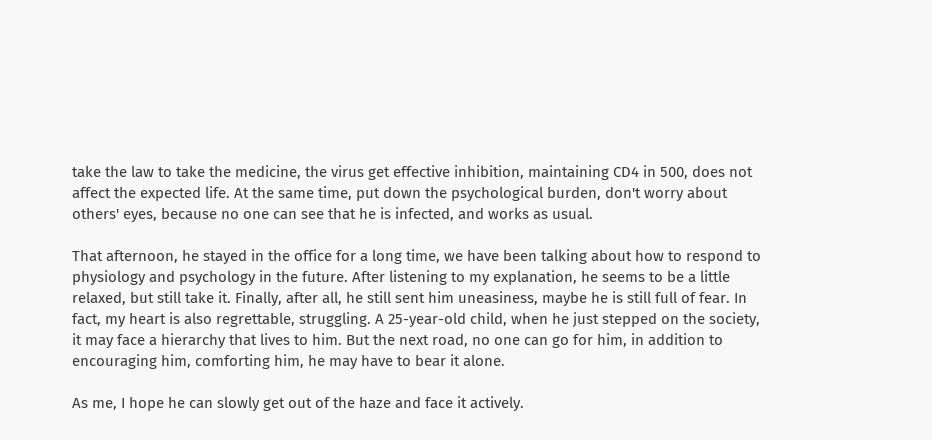take the law to take the medicine, the virus get effective inhibition, maintaining CD4 in 500, does not affect the expected life. At the same time, put down the psychological burden, don't worry about others' eyes, because no one can see that he is infected, and works as usual.

That afternoon, he stayed in the office for a long time, we have been talking about how to respond to physiology and psychology in the future. After listening to my explanation, he seems to be a little relaxed, but still take it. Finally, after all, he still sent him uneasiness, maybe he is still full of fear. In fact, my heart is also regrettable, struggling. A 25-year-old child, when he just stepped on the society, it may face a hierarchy that lives to him. But the next road, no one can go for him, in addition to encouraging him, comforting him, he may have to bear it alone.

As me, I hope he can slowly get out of the haze and face it actively.